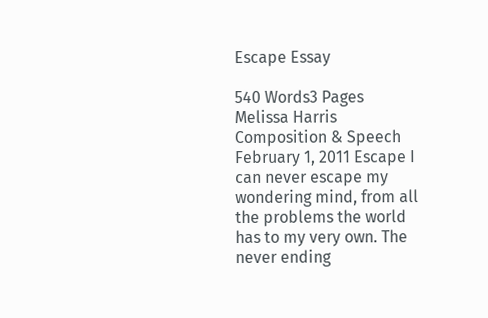Escape Essay

540 Words3 Pages
Melissa Harris Composition & Speech February 1, 2011 Escape I can never escape my wondering mind, from all the problems the world has to my very own. The never ending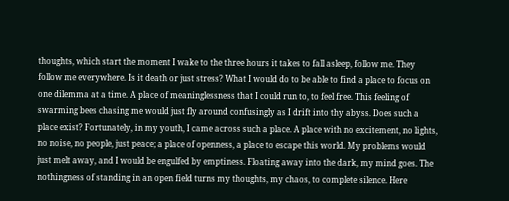thoughts, which start the moment I wake to the three hours it takes to fall asleep, follow me. They follow me everywhere. Is it death or just stress? What I would do to be able to find a place to focus on one dilemma at a time. A place of meaninglessness that I could run to, to feel free. This feeling of swarming bees chasing me would just fly around confusingly as I drift into thy abyss. Does such a place exist? Fortunately, in my youth, I came across such a place. A place with no excitement, no lights, no noise, no people, just peace; a place of openness, a place to escape this world. My problems would just melt away, and I would be engulfed by emptiness. Floating away into the dark, my mind goes. The nothingness of standing in an open field turns my thoughts, my chaos, to complete silence. Here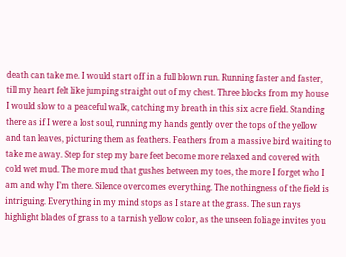death can take me. I would start off in a full blown run. Running faster and faster, till my heart felt like jumping straight out of my chest. Three blocks from my house I would slow to a peaceful walk, catching my breath in this six acre field. Standing there as if I were a lost soul, running my hands gently over the tops of the yellow and tan leaves, picturing them as feathers. Feathers from a massive bird waiting to take me away. Step for step my bare feet become more relaxed and covered with cold wet mud. The more mud that gushes between my toes, the more I forget who I am and why I’m there. Silence overcomes everything. The nothingness of the field is intriguing. Everything in my mind stops as I stare at the grass. The sun rays highlight blades of grass to a tarnish yellow color, as the unseen foliage invites you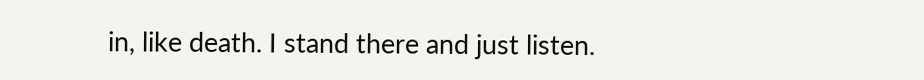in, like death. I stand there and just listen.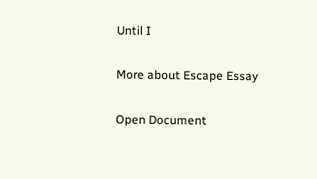Until I

More about Escape Essay

Open Document